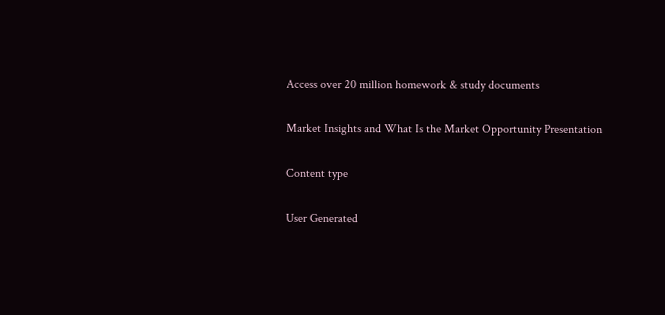Access over 20 million homework & study documents

Market Insights and What Is the Market Opportunity Presentation

Content type

User Generated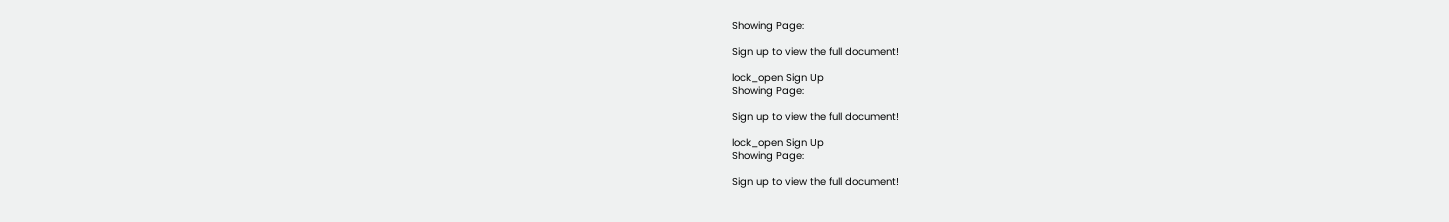Showing Page:

Sign up to view the full document!

lock_open Sign Up
Showing Page:

Sign up to view the full document!

lock_open Sign Up
Showing Page:

Sign up to view the full document!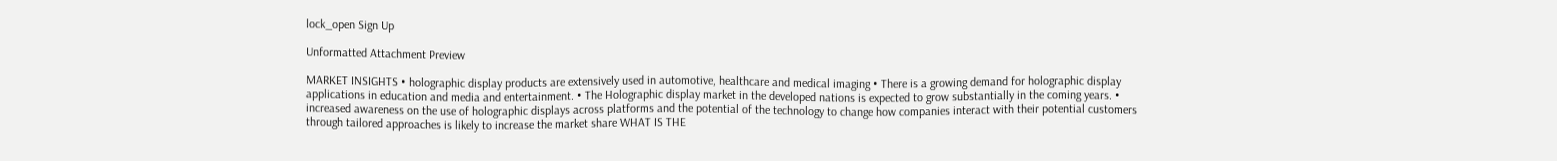lock_open Sign Up

Unformatted Attachment Preview

MARKET INSIGHTS • holographic display products are extensively used in automotive, healthcare and medical imaging • There is a growing demand for holographic display applications in education and media and entertainment. • The Holographic display market in the developed nations is expected to grow substantially in the coming years. • increased awareness on the use of holographic displays across platforms and the potential of the technology to change how companies interact with their potential customers through tailored approaches is likely to increase the market share WHAT IS THE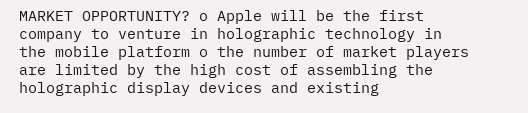MARKET OPPORTUNITY? o Apple will be the first company to venture in holographic technology in the mobile platform o the number of market players are limited by the high cost of assembling the holographic display devices and existing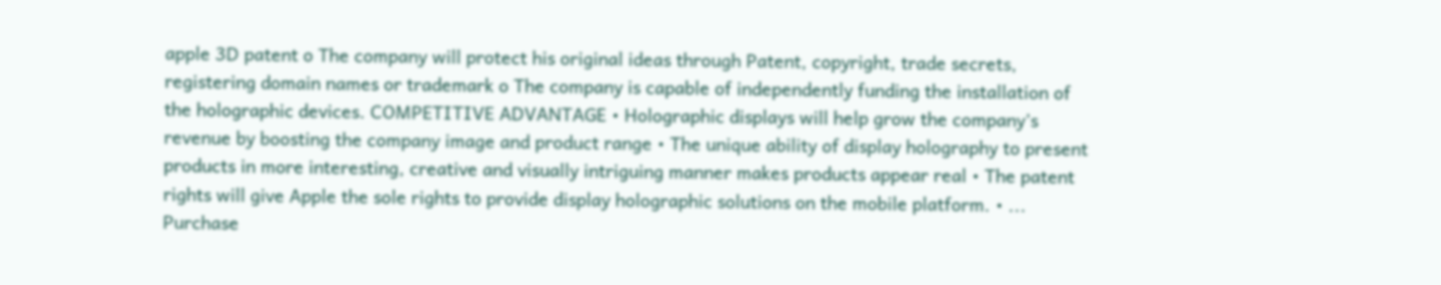apple 3D patent o The company will protect his original ideas through Patent, copyright, trade secrets, registering domain names or trademark o The company is capable of independently funding the installation of the holographic devices. COMPETITIVE ADVANTAGE • Holographic displays will help grow the company’s revenue by boosting the company image and product range • The unique ability of display holography to present products in more interesting, creative and visually intriguing manner makes products appear real • The patent rights will give Apple the sole rights to provide display holographic solutions on the mobile platform. • ...
Purchase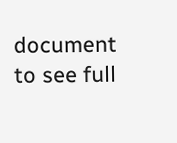document to see full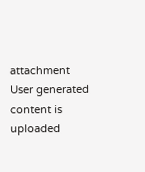attachment
User generated content is uploaded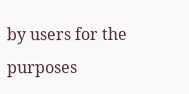by users for the purposes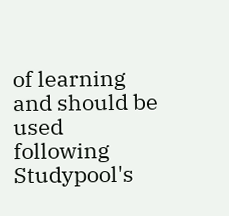of learning and should be used following Studypool's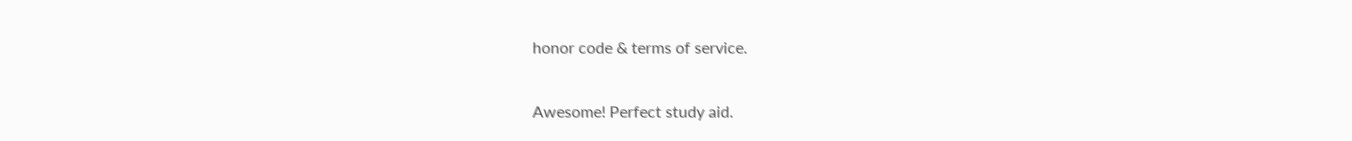honor code & terms of service.

Awesome! Perfect study aid.